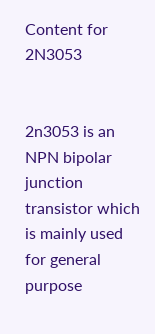Content for 2N3053


2n3053 is an NPN bipolar junction transistor which is mainly used for general purpose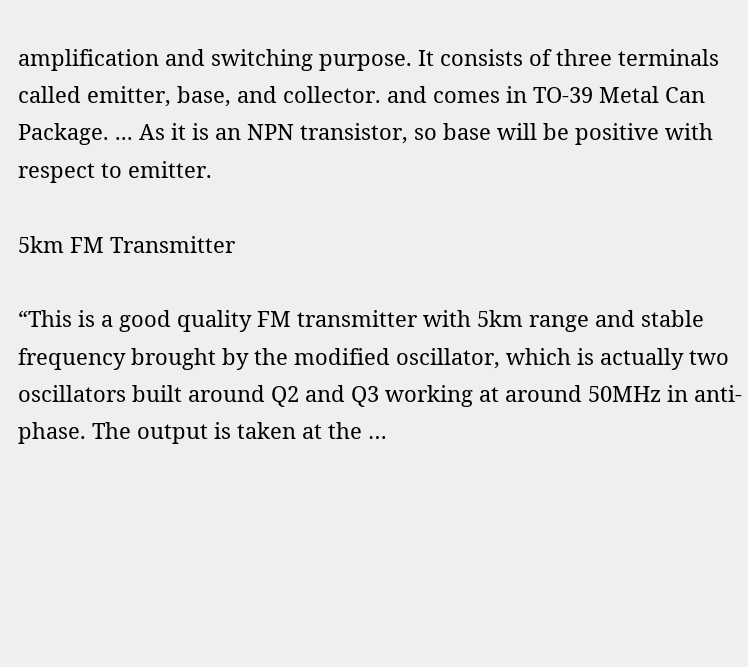amplification and switching purpose. It consists of three terminals called emitter, base, and collector. and comes in TO-39 Metal Can Package. ... As it is an NPN transistor, so base will be positive with respect to emitter.

5km FM Transmitter

“This is a good quality FM transmitter with 5km range and stable frequency brought by the modified oscillator, which is actually two oscillators built around Q2 and Q3 working at around 50MHz in anti-phase. The output is taken at the …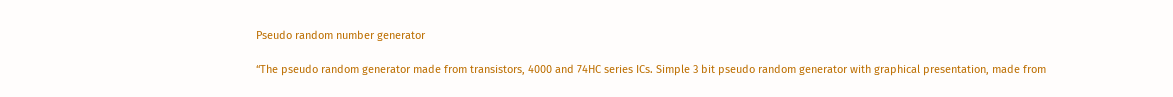Pseudo random number generator

“The pseudo random generator made from transistors, 4000 and 74HC series ICs. Simple 3 bit pseudo random generator with graphical presentation, made from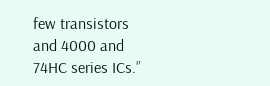few transistors and 4000 and 74HC series ICs.”